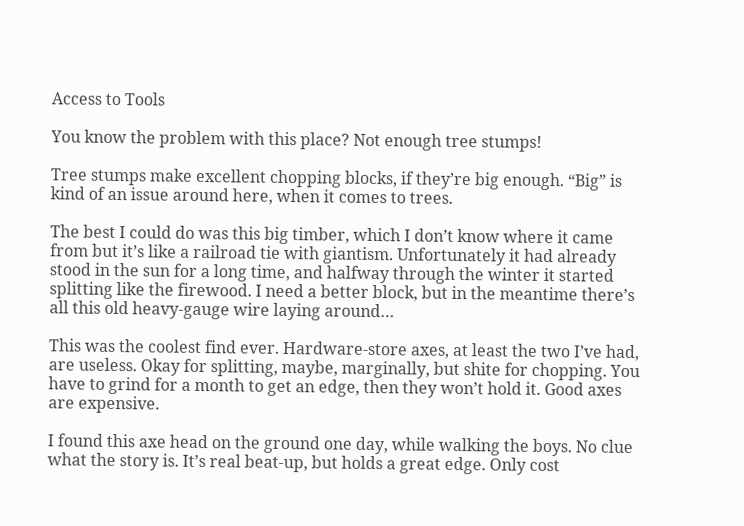Access to Tools

You know the problem with this place? Not enough tree stumps!

Tree stumps make excellent chopping blocks, if they’re big enough. “Big” is kind of an issue around here, when it comes to trees.

The best I could do was this big timber, which I don’t know where it came from but it’s like a railroad tie with giantism. Unfortunately it had already stood in the sun for a long time, and halfway through the winter it started splitting like the firewood. I need a better block, but in the meantime there’s all this old heavy-gauge wire laying around…

This was the coolest find ever. Hardware-store axes, at least the two I’ve had, are useless. Okay for splitting, maybe, marginally, but shite for chopping. You have to grind for a month to get an edge, then they won’t hold it. Good axes are expensive.

I found this axe head on the ground one day, while walking the boys. No clue what the story is. It’s real beat-up, but holds a great edge. Only cost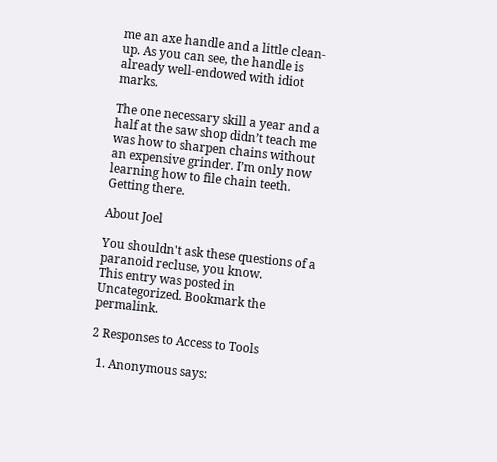me an axe handle and a little clean-up. As you can see, the handle is already well-endowed with idiot marks.

The one necessary skill a year and a half at the saw shop didn’t teach me was how to sharpen chains without an expensive grinder. I’m only now learning how to file chain teeth. Getting there.

About Joel

You shouldn't ask these questions of a paranoid recluse, you know.
This entry was posted in Uncategorized. Bookmark the permalink.

2 Responses to Access to Tools

  1. Anonymous says: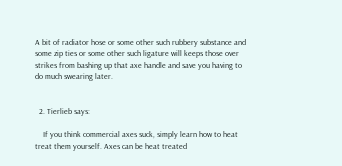A bit of radiator hose or some other such rubbery substance and some zip ties or some other such ligature will keeps those over strikes from bashing up that axe handle and save you having to do much swearing later.


  2. Tierlieb says:

    If you think commercial axes suck, simply learn how to heat treat them yourself. Axes can be heat treated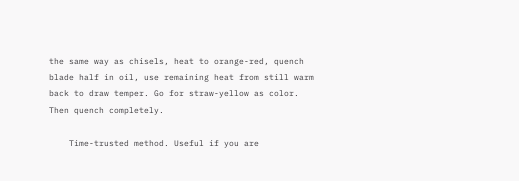the same way as chisels, heat to orange-red, quench blade half in oil, use remaining heat from still warm back to draw temper. Go for straw-yellow as color. Then quench completely.

    Time-trusted method. Useful if you are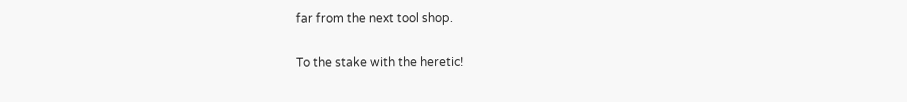far from the next tool shop.

To the stake with the heretic!